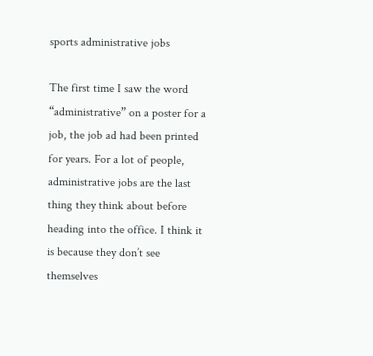sports administrative jobs

The first time I saw the word “administrative” on a poster for a job, the job ad had been printed for years. For a lot of people, administrative jobs are the last thing they think about before heading into the office. I think it is because they don’t see themselves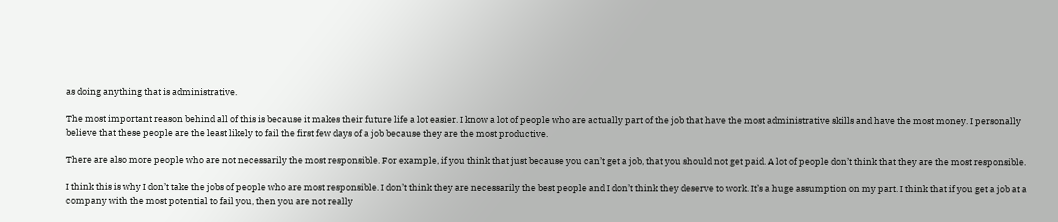as doing anything that is administrative.

The most important reason behind all of this is because it makes their future life a lot easier. I know a lot of people who are actually part of the job that have the most administrative skills and have the most money. I personally believe that these people are the least likely to fail the first few days of a job because they are the most productive.

There are also more people who are not necessarily the most responsible. For example, if you think that just because you can’t get a job, that you should not get paid. A lot of people don’t think that they are the most responsible.

I think this is why I don’t take the jobs of people who are most responsible. I don’t think they are necessarily the best people and I don’t think they deserve to work. It’s a huge assumption on my part. I think that if you get a job at a company with the most potential to fail you, then you are not really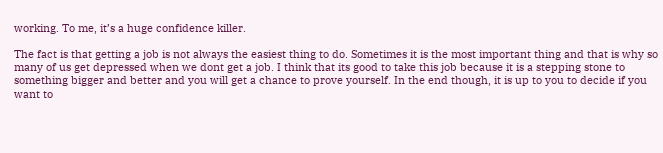working. To me, it’s a huge confidence killer.

The fact is that getting a job is not always the easiest thing to do. Sometimes it is the most important thing and that is why so many of us get depressed when we dont get a job. I think that its good to take this job because it is a stepping stone to something bigger and better and you will get a chance to prove yourself. In the end though, it is up to you to decide if you want to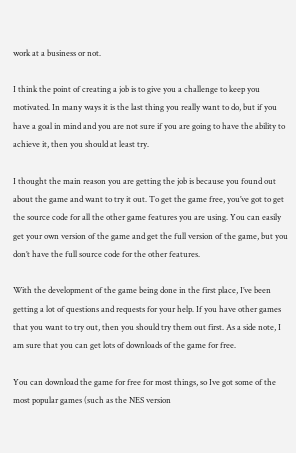work at a business or not.

I think the point of creating a job is to give you a challenge to keep you motivated. In many ways it is the last thing you really want to do, but if you have a goal in mind and you are not sure if you are going to have the ability to achieve it, then you should at least try.

I thought the main reason you are getting the job is because you found out about the game and want to try it out. To get the game free, you’ve got to get the source code for all the other game features you are using. You can easily get your own version of the game and get the full version of the game, but you don’t have the full source code for the other features.

With the development of the game being done in the first place, I’ve been getting a lot of questions and requests for your help. If you have other games that you want to try out, then you should try them out first. As a side note, I am sure that you can get lots of downloads of the game for free.

You can download the game for free for most things, so Ive got some of the most popular games (such as the NES version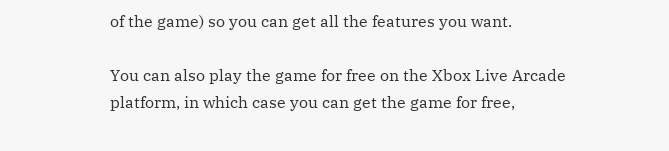of the game) so you can get all the features you want.

You can also play the game for free on the Xbox Live Arcade platform, in which case you can get the game for free,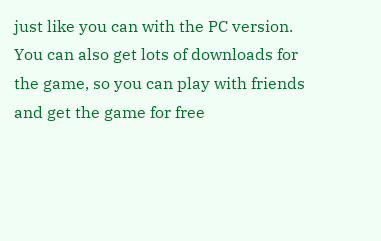just like you can with the PC version. You can also get lots of downloads for the game, so you can play with friends and get the game for free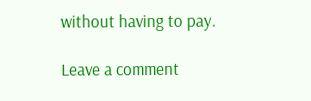without having to pay.

Leave a comment